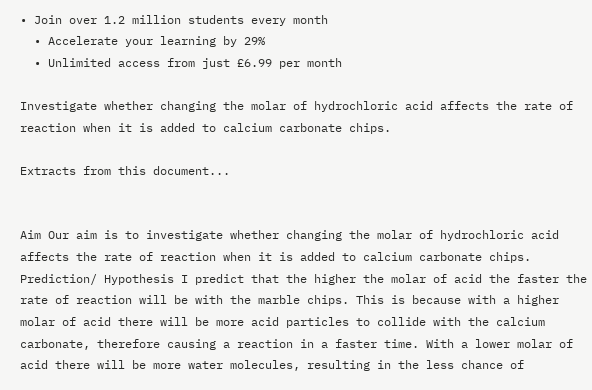• Join over 1.2 million students every month
  • Accelerate your learning by 29%
  • Unlimited access from just £6.99 per month

Investigate whether changing the molar of hydrochloric acid affects the rate of reaction when it is added to calcium carbonate chips.

Extracts from this document...


Aim Our aim is to investigate whether changing the molar of hydrochloric acid affects the rate of reaction when it is added to calcium carbonate chips. Prediction/ Hypothesis I predict that the higher the molar of acid the faster the rate of reaction will be with the marble chips. This is because with a higher molar of acid there will be more acid particles to collide with the calcium carbonate, therefore causing a reaction in a faster time. With a lower molar of acid there will be more water molecules, resulting in the less chance of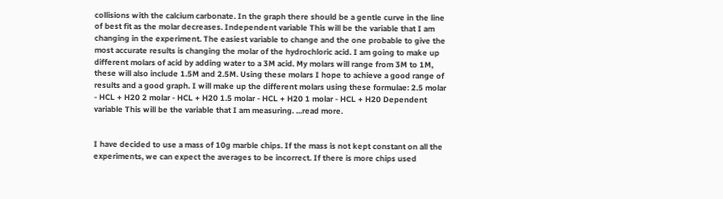collisions with the calcium carbonate. In the graph there should be a gentle curve in the line of best fit as the molar decreases. Independent variable This will be the variable that I am changing in the experiment. The easiest variable to change and the one probable to give the most accurate results is changing the molar of the hydrochloric acid. I am going to make up different molars of acid by adding water to a 3M acid. My molars will range from 3M to 1M, these will also include 1.5M and 2.5M. Using these molars I hope to achieve a good range of results and a good graph. I will make up the different molars using these formulae: 2.5 molar - HCL + H20 2 molar - HCL + H20 1.5 molar - HCL + H20 1 molar - HCL + H20 Dependent variable This will be the variable that I am measuring. ...read more.


I have decided to use a mass of 10g marble chips. If the mass is not kept constant on all the experiments, we can expect the averages to be incorrect. If there is more chips used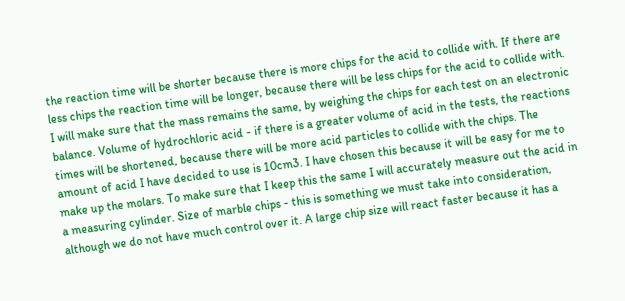the reaction time will be shorter because there is more chips for the acid to collide with. If there are less chips the reaction time will be longer, because there will be less chips for the acid to collide with. I will make sure that the mass remains the same, by weighing the chips for each test on an electronic balance. Volume of hydrochloric acid - if there is a greater volume of acid in the tests, the reactions times will be shortened, because there will be more acid particles to collide with the chips. The amount of acid I have decided to use is 10cm3. I have chosen this because it will be easy for me to make up the molars. To make sure that I keep this the same I will accurately measure out the acid in a measuring cylinder. Size of marble chips - this is something we must take into consideration, although we do not have much control over it. A large chip size will react faster because it has a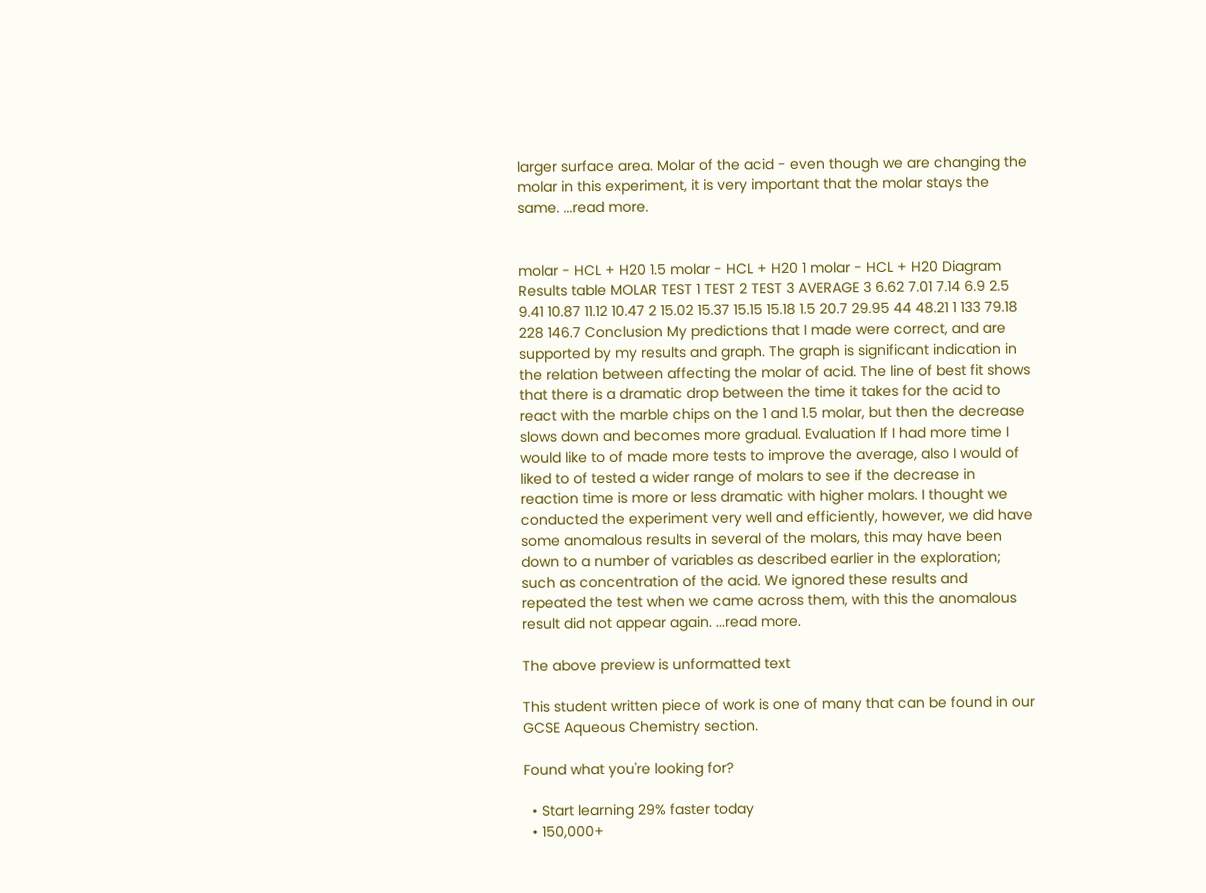larger surface area. Molar of the acid - even though we are changing the molar in this experiment, it is very important that the molar stays the same. ...read more.


molar - HCL + H20 1.5 molar - HCL + H20 1 molar - HCL + H20 Diagram Results table MOLAR TEST 1 TEST 2 TEST 3 AVERAGE 3 6.62 7.01 7.14 6.9 2.5 9.41 10.87 11.12 10.47 2 15.02 15.37 15.15 15.18 1.5 20.7 29.95 44 48.21 1 133 79.18 228 146.7 Conclusion My predictions that I made were correct, and are supported by my results and graph. The graph is significant indication in the relation between affecting the molar of acid. The line of best fit shows that there is a dramatic drop between the time it takes for the acid to react with the marble chips on the 1 and 1.5 molar, but then the decrease slows down and becomes more gradual. Evaluation If I had more time I would like to of made more tests to improve the average, also I would of liked to of tested a wider range of molars to see if the decrease in reaction time is more or less dramatic with higher molars. I thought we conducted the experiment very well and efficiently, however, we did have some anomalous results in several of the molars, this may have been down to a number of variables as described earlier in the exploration; such as concentration of the acid. We ignored these results and repeated the test when we came across them, with this the anomalous result did not appear again. ...read more.

The above preview is unformatted text

This student written piece of work is one of many that can be found in our GCSE Aqueous Chemistry section.

Found what you're looking for?

  • Start learning 29% faster today
  • 150,000+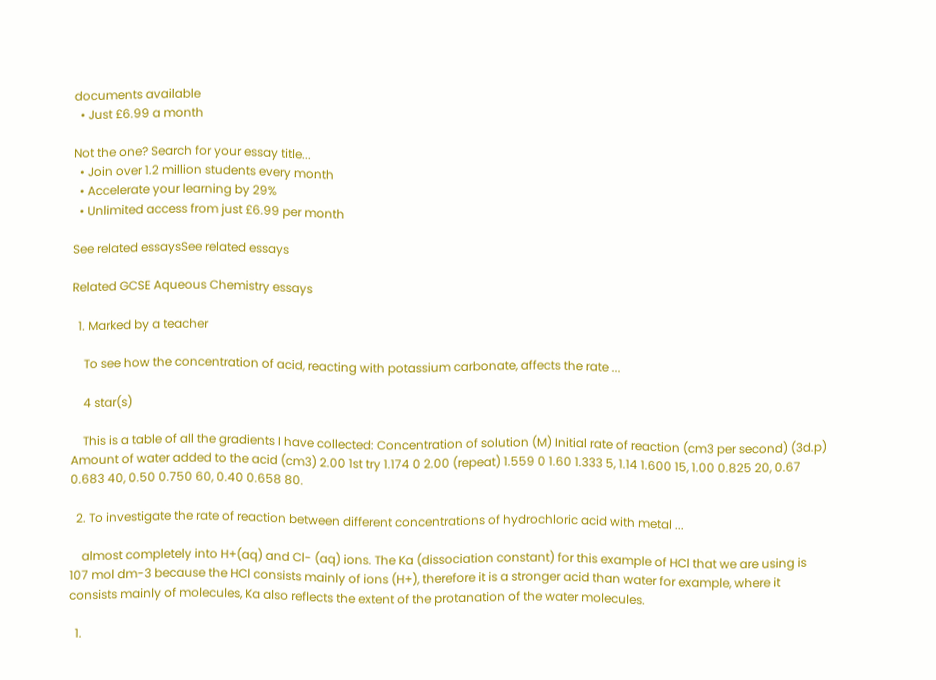documents available
  • Just £6.99 a month

Not the one? Search for your essay title...
  • Join over 1.2 million students every month
  • Accelerate your learning by 29%
  • Unlimited access from just £6.99 per month

See related essaysSee related essays

Related GCSE Aqueous Chemistry essays

  1. Marked by a teacher

    To see how the concentration of acid, reacting with potassium carbonate, affects the rate ...

    4 star(s)

    This is a table of all the gradients I have collected: Concentration of solution (M) Initial rate of reaction (cm3 per second) (3d.p) Amount of water added to the acid (cm3) 2.00 1st try 1.174 0 2.00 (repeat) 1.559 0 1.60 1.333 5, 1.14 1.600 15, 1.00 0.825 20, 0.67 0.683 40, 0.50 0.750 60, 0.40 0.658 80.

  2. To investigate the rate of reaction between different concentrations of hydrochloric acid with metal ...

    almost completely into H+(aq) and Cl- (aq) ions. The Ka (dissociation constant) for this example of HCl that we are using is 107 mol dm-3 because the HCl consists mainly of ions (H+), therefore it is a stronger acid than water for example, where it consists mainly of molecules, Ka also reflects the extent of the protanation of the water molecules.

  1.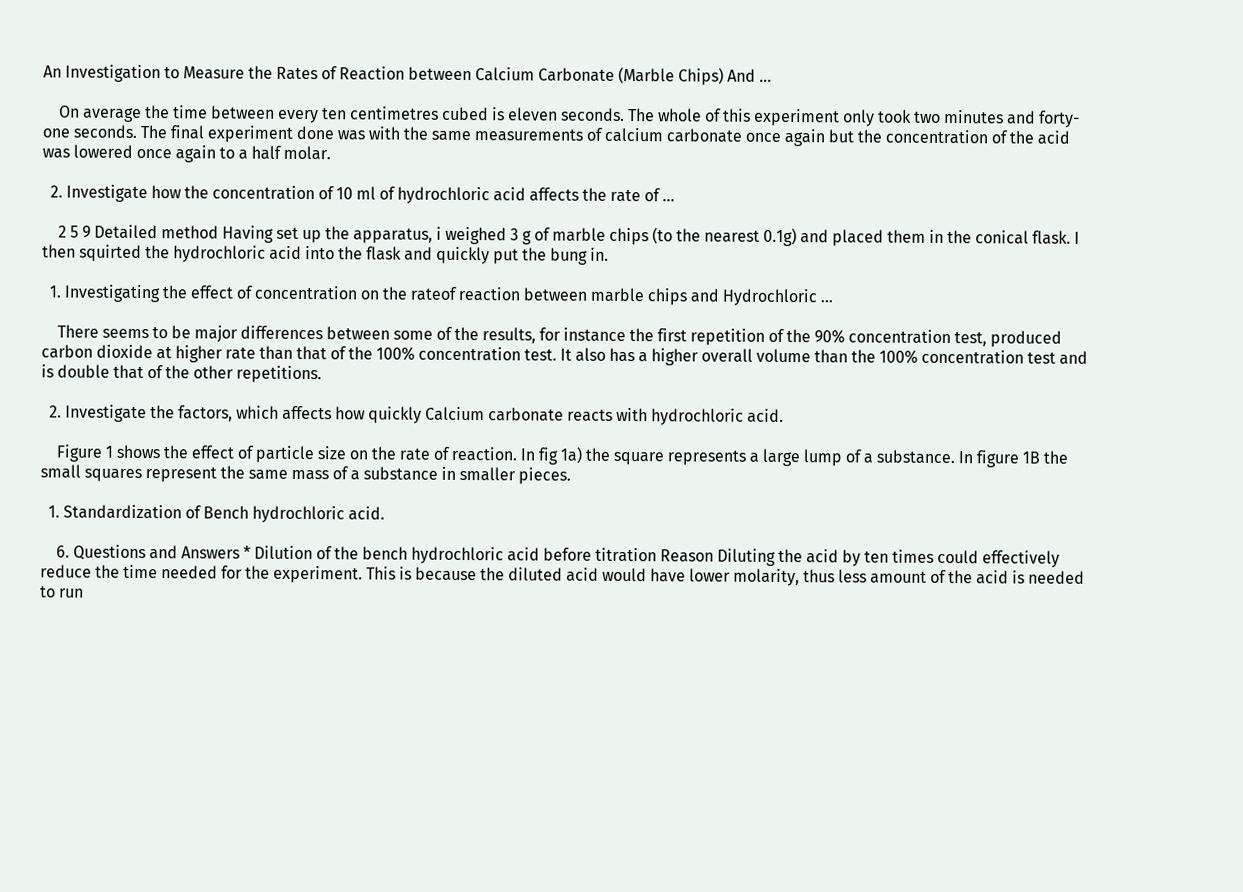An Investigation to Measure the Rates of Reaction between Calcium Carbonate (Marble Chips) And ...

    On average the time between every ten centimetres cubed is eleven seconds. The whole of this experiment only took two minutes and forty- one seconds. The final experiment done was with the same measurements of calcium carbonate once again but the concentration of the acid was lowered once again to a half molar.

  2. Investigate how the concentration of 10 ml of hydrochloric acid affects the rate of ...

    2 5 9 Detailed method Having set up the apparatus, i weighed 3 g of marble chips (to the nearest 0.1g) and placed them in the conical flask. I then squirted the hydrochloric acid into the flask and quickly put the bung in.

  1. Investigating the effect of concentration on the rateof reaction between marble chips and Hydrochloric ...

    There seems to be major differences between some of the results, for instance the first repetition of the 90% concentration test, produced carbon dioxide at higher rate than that of the 100% concentration test. It also has a higher overall volume than the 100% concentration test and is double that of the other repetitions.

  2. Investigate the factors, which affects how quickly Calcium carbonate reacts with hydrochloric acid.

    Figure 1 shows the effect of particle size on the rate of reaction. In fig 1a) the square represents a large lump of a substance. In figure 1B the small squares represent the same mass of a substance in smaller pieces.

  1. Standardization of Bench hydrochloric acid.

    6. Questions and Answers * Dilution of the bench hydrochloric acid before titration Reason Diluting the acid by ten times could effectively reduce the time needed for the experiment. This is because the diluted acid would have lower molarity, thus less amount of the acid is needed to run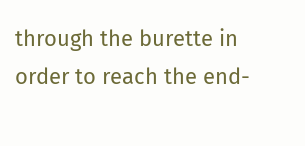through the burette in order to reach the end-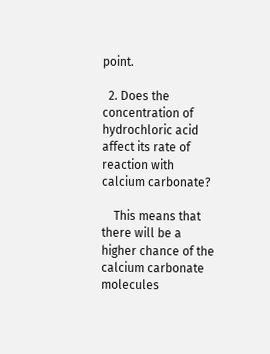point.

  2. Does the concentration of hydrochloric acid affect its rate of reaction with calcium carbonate?

    This means that there will be a higher chance of the calcium carbonate molecules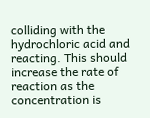colliding with the hydrochloric acid and reacting. This should increase the rate of reaction as the concentration is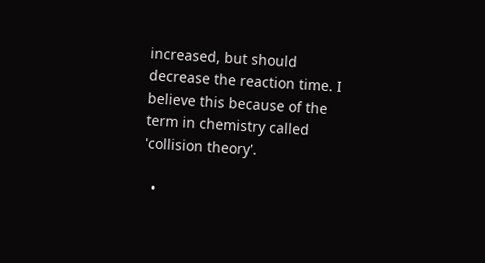increased, but should decrease the reaction time. I believe this because of the term in chemistry called 'collision theory'.

  •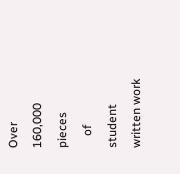Over 160,000 pieces
    of student written work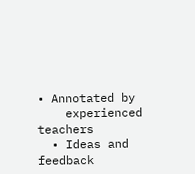• Annotated by
    experienced teachers
  • Ideas and feedback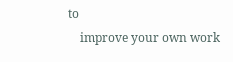to
    improve your own work